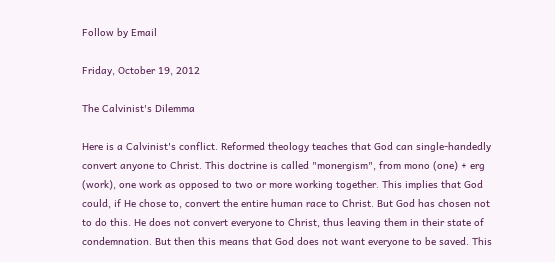Follow by Email

Friday, October 19, 2012

The Calvinist's Dilemma

Here is a Calvinist's conflict. Reformed theology teaches that God can single-handedly convert anyone to Christ. This doctrine is called "monergism", from mono (one) + erg (work), one work as opposed to two or more working together. This implies that God could, if He chose to, convert the entire human race to Christ. But God has chosen not to do this. He does not convert everyone to Christ, thus leaving them in their state of condemnation. But then this means that God does not want everyone to be saved. This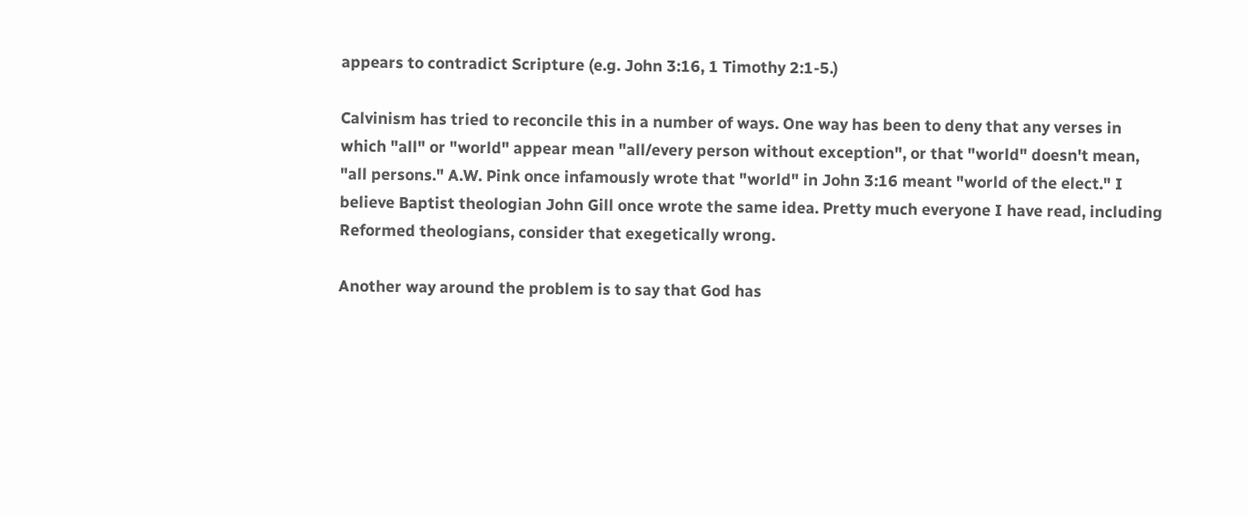appears to contradict Scripture (e.g. John 3:16, 1 Timothy 2:1-5.)

Calvinism has tried to reconcile this in a number of ways. One way has been to deny that any verses in which "all" or "world" appear mean "all/every person without exception", or that "world" doesn't mean, "all persons." A.W. Pink once infamously wrote that "world" in John 3:16 meant "world of the elect." I believe Baptist theologian John Gill once wrote the same idea. Pretty much everyone I have read, including Reformed theologians, consider that exegetically wrong.

Another way around the problem is to say that God has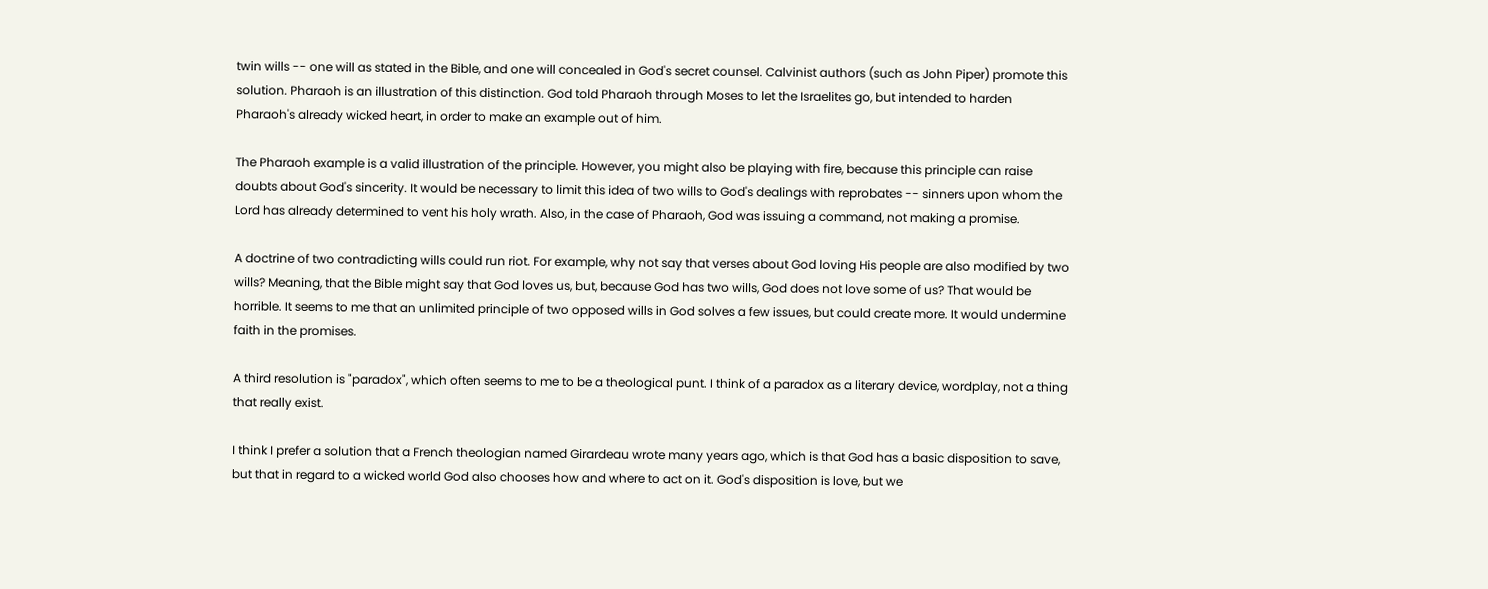twin wills -- one will as stated in the Bible, and one will concealed in God's secret counsel. Calvinist authors (such as John Piper) promote this solution. Pharaoh is an illustration of this distinction. God told Pharaoh through Moses to let the Israelites go, but intended to harden Pharaoh's already wicked heart, in order to make an example out of him.

The Pharaoh example is a valid illustration of the principle. However, you might also be playing with fire, because this principle can raise doubts about God's sincerity. It would be necessary to limit this idea of two wills to God's dealings with reprobates -- sinners upon whom the Lord has already determined to vent his holy wrath. Also, in the case of Pharaoh, God was issuing a command, not making a promise.

A doctrine of two contradicting wills could run riot. For example, why not say that verses about God loving His people are also modified by two wills? Meaning, that the Bible might say that God loves us, but, because God has two wills, God does not love some of us? That would be horrible. It seems to me that an unlimited principle of two opposed wills in God solves a few issues, but could create more. It would undermine faith in the promises.

A third resolution is "paradox", which often seems to me to be a theological punt. I think of a paradox as a literary device, wordplay, not a thing that really exist.

I think I prefer a solution that a French theologian named Girardeau wrote many years ago, which is that God has a basic disposition to save, but that in regard to a wicked world God also chooses how and where to act on it. God's disposition is love, but we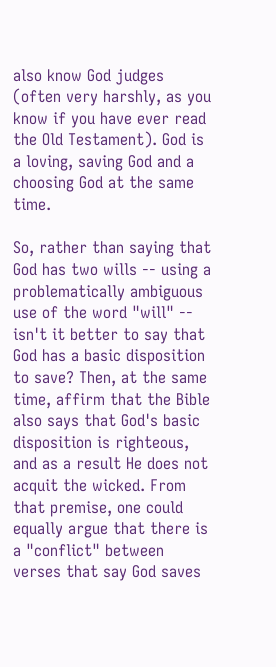also know God judges (often very harshly, as you know if you have ever read the Old Testament). God is a loving, saving God and a choosing God at the same time.

So, rather than saying that God has two wills -- using a problematically ambiguous use of the word "will" -- isn't it better to say that God has a basic disposition to save? Then, at the same time, affirm that the Bible also says that God's basic disposition is righteous, and as a result He does not acquit the wicked. From that premise, one could equally argue that there is a "conflict" between verses that say God saves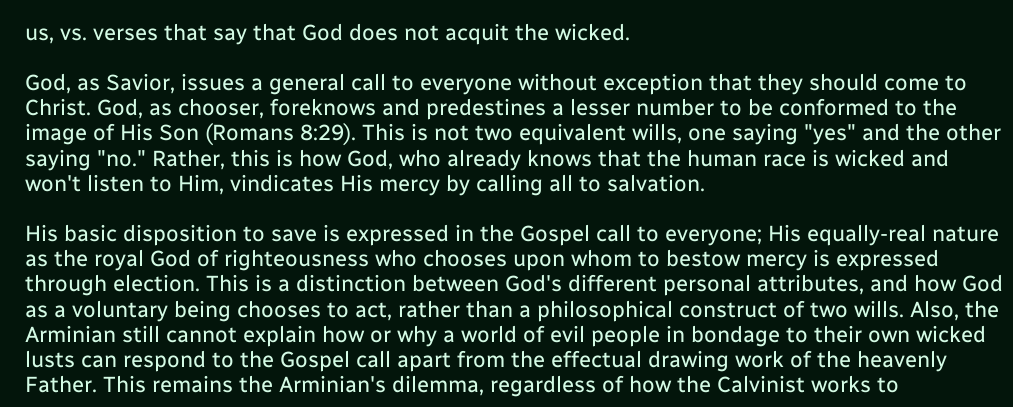us, vs. verses that say that God does not acquit the wicked.

God, as Savior, issues a general call to everyone without exception that they should come to Christ. God, as chooser, foreknows and predestines a lesser number to be conformed to the image of His Son (Romans 8:29). This is not two equivalent wills, one saying "yes" and the other saying "no." Rather, this is how God, who already knows that the human race is wicked and won't listen to Him, vindicates His mercy by calling all to salvation.

His basic disposition to save is expressed in the Gospel call to everyone; His equally-real nature as the royal God of righteousness who chooses upon whom to bestow mercy is expressed through election. This is a distinction between God's different personal attributes, and how God as a voluntary being chooses to act, rather than a philosophical construct of two wills. Also, the Arminian still cannot explain how or why a world of evil people in bondage to their own wicked lusts can respond to the Gospel call apart from the effectual drawing work of the heavenly Father. This remains the Arminian's dilemma, regardless of how the Calvinist works to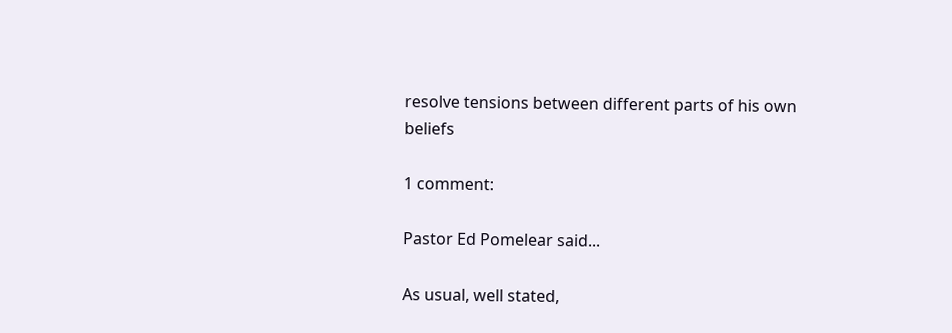resolve tensions between different parts of his own beliefs

1 comment:

Pastor Ed Pomelear said...

As usual, well stated,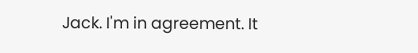Jack. I'm in agreement. It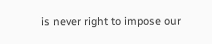is never right to impose our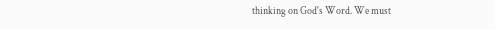thinking on God's Word. We must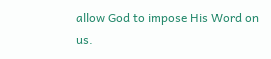allow God to impose His Word on us.